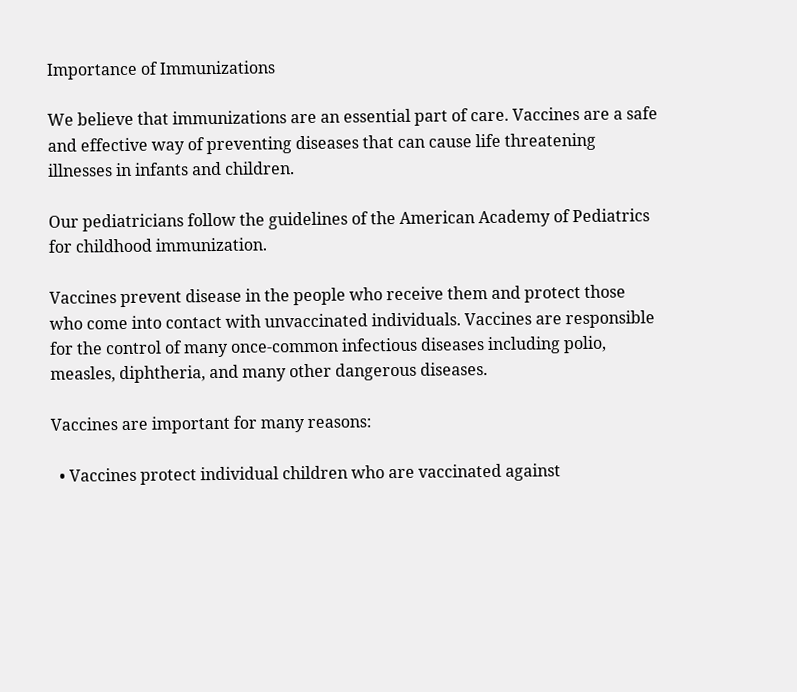Importance of Immunizations

We believe that immunizations are an essential part of care. Vaccines are a safe and effective way of preventing diseases that can cause life threatening illnesses in infants and children.

Our pediatricians follow the guidelines of the American Academy of Pediatrics for childhood immunization.

Vaccines prevent disease in the people who receive them and protect those who come into contact with unvaccinated individuals. Vaccines are responsible for the control of many once-common infectious diseases including polio, measles, diphtheria, and many other dangerous diseases.

Vaccines are important for many reasons:

  • Vaccines protect individual children who are vaccinated against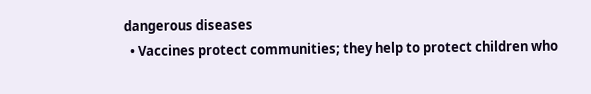dangerous diseases
  • Vaccines protect communities; they help to protect children who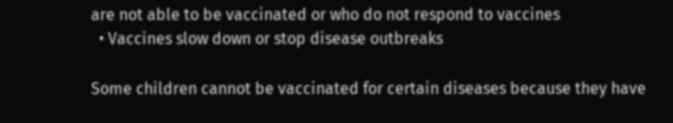are not able to be vaccinated or who do not respond to vaccines
  • Vaccines slow down or stop disease outbreaks

Some children cannot be vaccinated for certain diseases because they have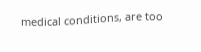medical conditions, are too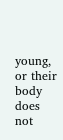young, or their body does not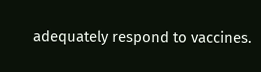adequately respond to vaccines.